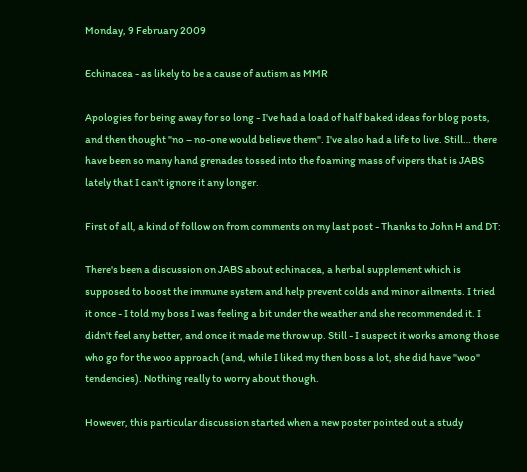Monday, 9 February 2009

Echinacea - as likely to be a cause of autism as MMR

Apologies for being away for so long - I've had a load of half baked ideas for blog posts, and then thought "no – no-one would believe them". I've also had a life to live. Still… there have been so many hand grenades tossed into the foaming mass of vipers that is JABS lately that I can't ignore it any longer.

First of all, a kind of follow on from comments on my last post - Thanks to John H and DT:

There's been a discussion on JABS about echinacea, a herbal supplement which is supposed to boost the immune system and help prevent colds and minor ailments. I tried it once - I told my boss I was feeling a bit under the weather and she recommended it. I didn't feel any better, and once it made me throw up. Still - I suspect it works among those who go for the woo approach (and, while I liked my then boss a lot, she did have "woo" tendencies). Nothing really to worry about though.

However, this particular discussion started when a new poster pointed out a study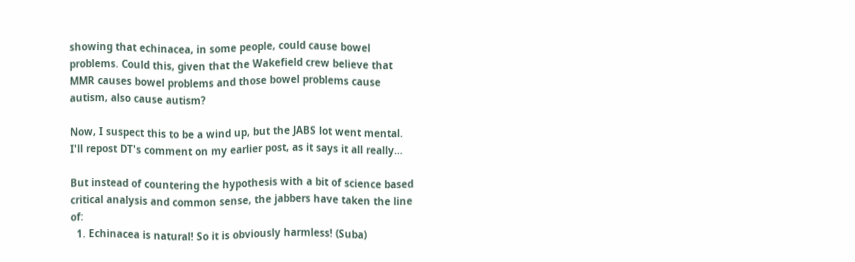showing that echinacea, in some people, could cause bowel problems. Could this, given that the Wakefield crew believe that MMR causes bowel problems and those bowel problems cause autism, also cause autism?

Now, I suspect this to be a wind up, but the JABS lot went mental. I'll repost DT's comment on my earlier post, as it says it all really…

But instead of countering the hypothesis with a bit of science based critical analysis and common sense, the jabbers have taken the line of:
  1. Echinacea is natural! So it is obviously harmless! (Suba)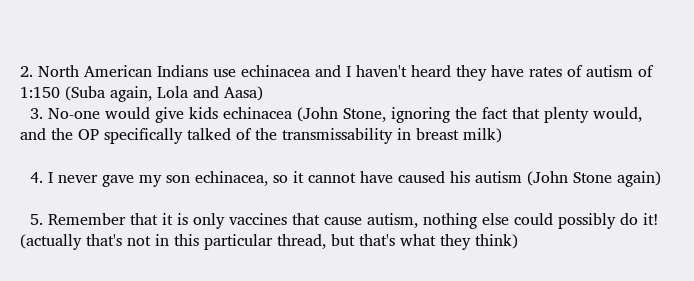2. North American Indians use echinacea and I haven't heard they have rates of autism of 1:150 (Suba again, Lola and Aasa)
  3. No-one would give kids echinacea (John Stone, ignoring the fact that plenty would, and the OP specifically talked of the transmissability in breast milk)

  4. I never gave my son echinacea, so it cannot have caused his autism (John Stone again)

  5. Remember that it is only vaccines that cause autism, nothing else could possibly do it! (actually that's not in this particular thread, but that's what they think)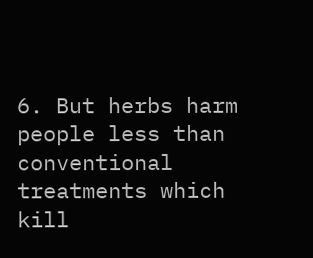6. But herbs harm people less than conventional treatments which kill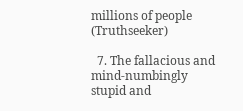millions of people (Truthseeker)

  7. The fallacious and mind-numbingly stupid and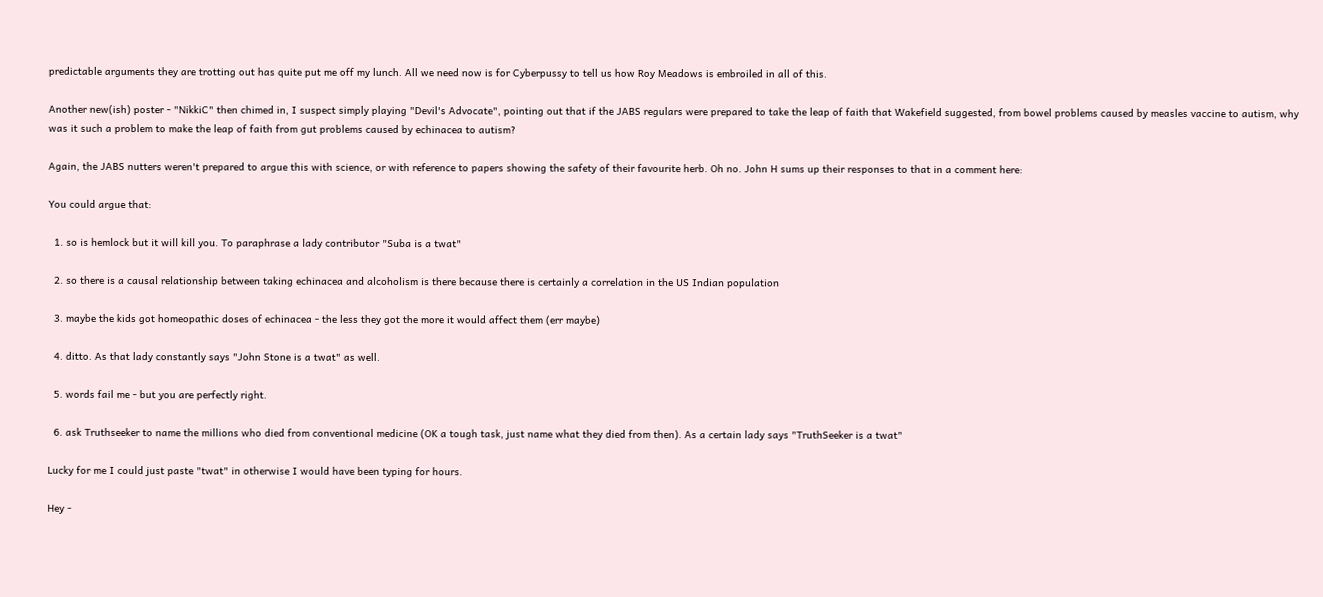predictable arguments they are trotting out has quite put me off my lunch. All we need now is for Cyberpussy to tell us how Roy Meadows is embroiled in all of this.

Another new(ish) poster - "NikkiC" then chimed in, I suspect simply playing "Devil's Advocate", pointing out that if the JABS regulars were prepared to take the leap of faith that Wakefield suggested, from bowel problems caused by measles vaccine to autism, why was it such a problem to make the leap of faith from gut problems caused by echinacea to autism?

Again, the JABS nutters weren't prepared to argue this with science, or with reference to papers showing the safety of their favourite herb. Oh no. John H sums up their responses to that in a comment here:

You could argue that:

  1. so is hemlock but it will kill you. To paraphrase a lady contributor "Suba is a twat"

  2. so there is a causal relationship between taking echinacea and alcoholism is there because there is certainly a correlation in the US Indian population

  3. maybe the kids got homeopathic doses of echinacea - the less they got the more it would affect them (err maybe)

  4. ditto. As that lady constantly says "John Stone is a twat" as well.

  5. words fail me - but you are perfectly right.

  6. ask Truthseeker to name the millions who died from conventional medicine (OK a tough task, just name what they died from then). As a certain lady says "TruthSeeker is a twat"

Lucky for me I could just paste "twat" in otherwise I would have been typing for hours.

Hey -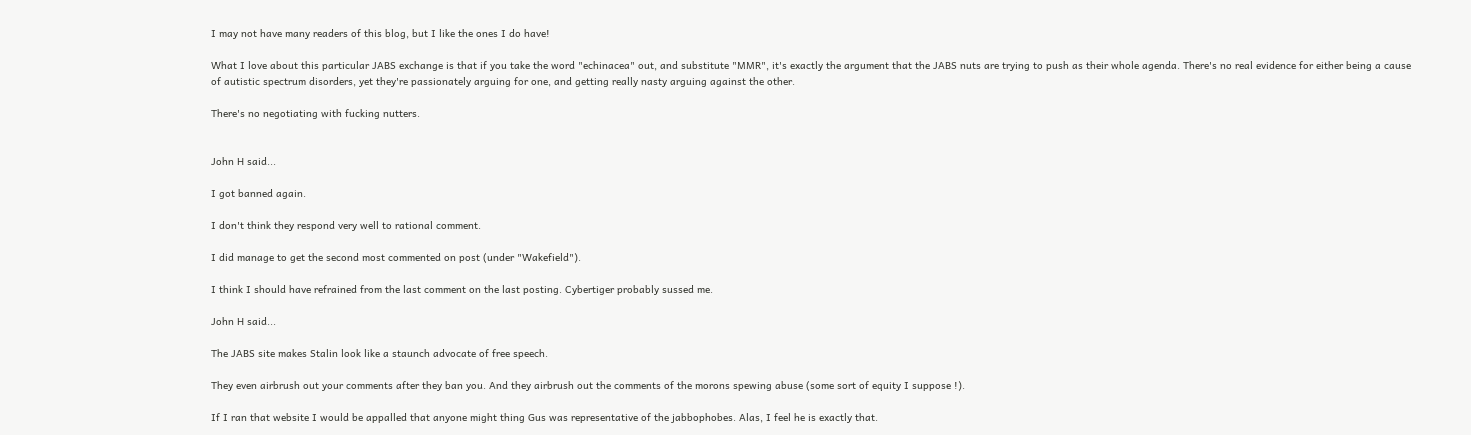I may not have many readers of this blog, but I like the ones I do have!

What I love about this particular JABS exchange is that if you take the word "echinacea" out, and substitute "MMR", it's exactly the argument that the JABS nuts are trying to push as their whole agenda. There's no real evidence for either being a cause of autistic spectrum disorders, yet they're passionately arguing for one, and getting really nasty arguing against the other.

There's no negotiating with fucking nutters.


John H said...

I got banned again.

I don't think they respond very well to rational comment.

I did manage to get the second most commented on post (under "Wakefield").

I think I should have refrained from the last comment on the last posting. Cybertiger probably sussed me.

John H said...

The JABS site makes Stalin look like a staunch advocate of free speech.

They even airbrush out your comments after they ban you. And they airbrush out the comments of the morons spewing abuse (some sort of equity I suppose !).

If I ran that website I would be appalled that anyone might thing Gus was representative of the jabbophobes. Alas, I feel he is exactly that.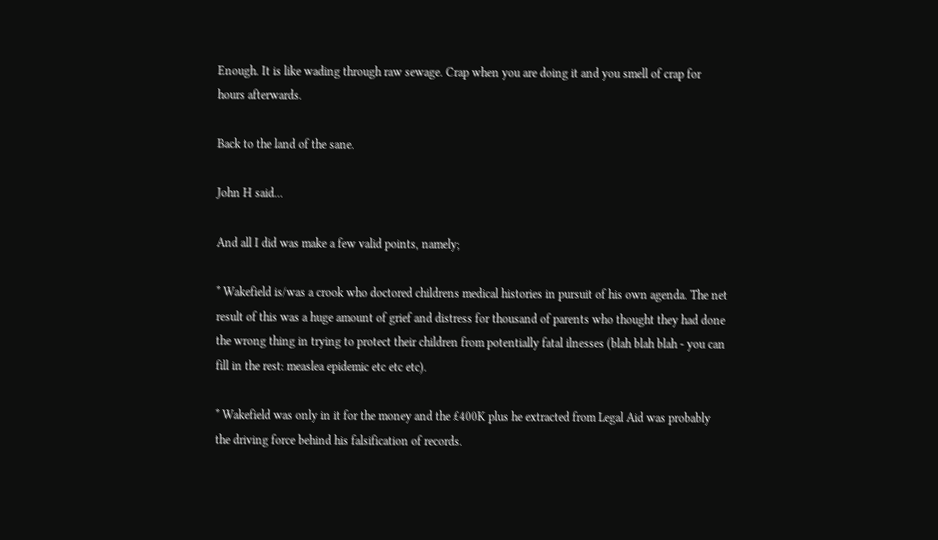Enough. It is like wading through raw sewage. Crap when you are doing it and you smell of crap for hours afterwards.

Back to the land of the sane.

John H said...

And all I did was make a few valid points, namely;

* Wakefield is/was a crook who doctored childrens medical histories in pursuit of his own agenda. The net result of this was a huge amount of grief and distress for thousand of parents who thought they had done the wrong thing in trying to protect their children from potentially fatal ilnesses (blah blah blah - you can fill in the rest: measlea epidemic etc etc etc).

* Wakefield was only in it for the money and the £400K plus he extracted from Legal Aid was probably the driving force behind his falsification of records.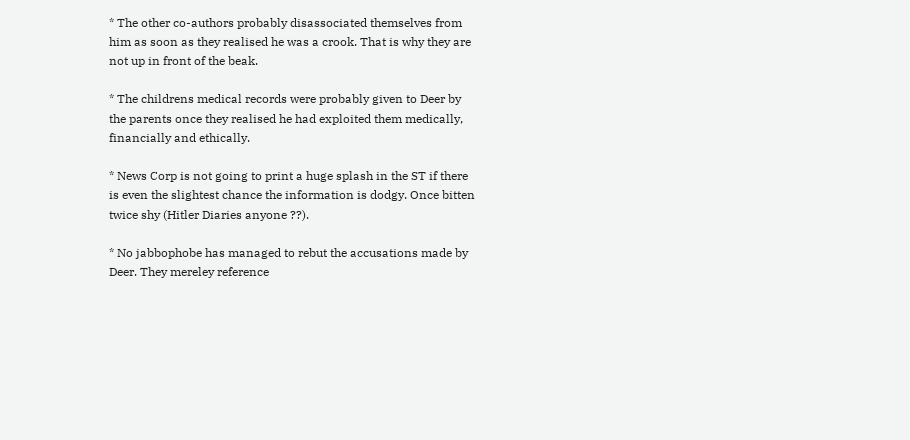* The other co-authors probably disassociated themselves from him as soon as they realised he was a crook. That is why they are not up in front of the beak.

* The childrens medical records were probably given to Deer by the parents once they realised he had exploited them medically, financially and ethically.

* News Corp is not going to print a huge splash in the ST if there is even the slightest chance the information is dodgy. Once bitten twice shy (Hitler Diaries anyone ??).

* No jabbophobe has managed to rebut the accusations made by Deer. They mereley reference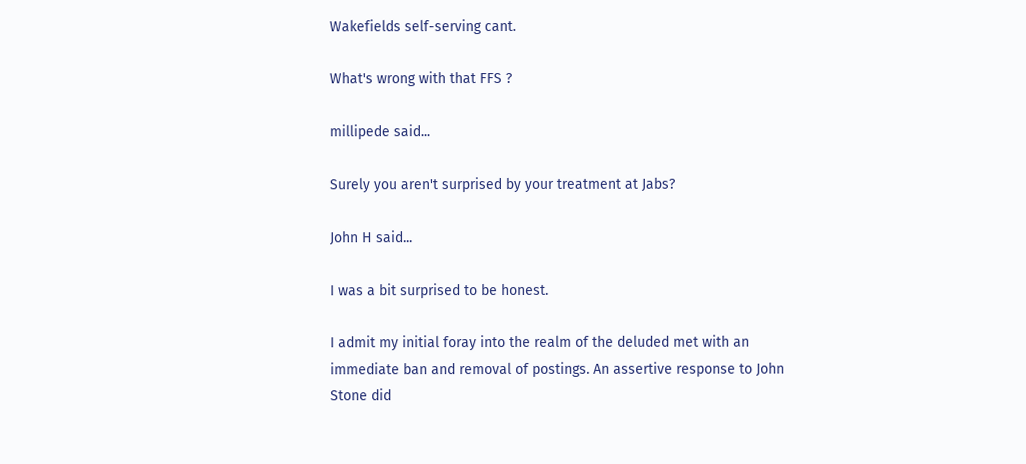Wakefields self-serving cant.

What's wrong with that FFS ?

millipede said...

Surely you aren't surprised by your treatment at Jabs?

John H said...

I was a bit surprised to be honest.

I admit my initial foray into the realm of the deluded met with an immediate ban and removal of postings. An assertive response to John Stone did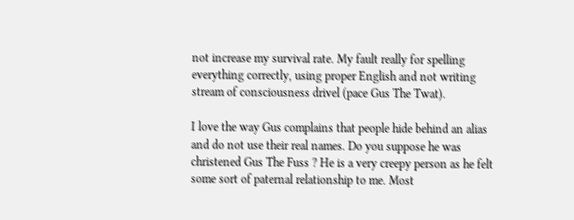not increase my survival rate. My fault really for spelling everything correctly, using proper English and not writing stream of consciousness drivel (pace Gus The Twat).

I love the way Gus complains that people hide behind an alias and do not use their real names. Do you suppose he was christened Gus The Fuss ? He is a very creepy person as he felt some sort of paternal relationship to me. Most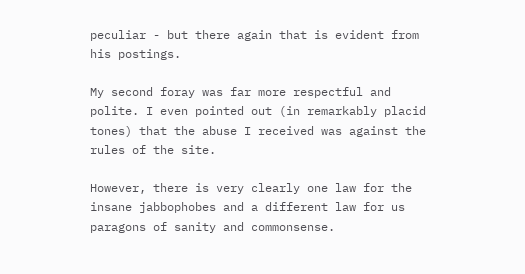peculiar - but there again that is evident from his postings.

My second foray was far more respectful and polite. I even pointed out (in remarkably placid tones) that the abuse I received was against the rules of the site.

However, there is very clearly one law for the insane jabbophobes and a different law for us paragons of sanity and commonsense.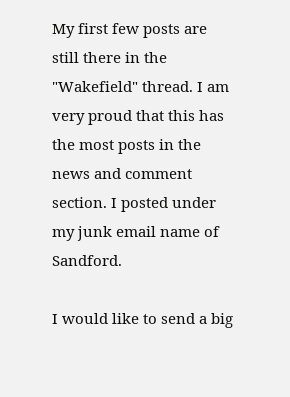My first few posts are still there in the "Wakefield" thread. I am very proud that this has the most posts in the news and comment section. I posted under my junk email name of Sandford.

I would like to send a big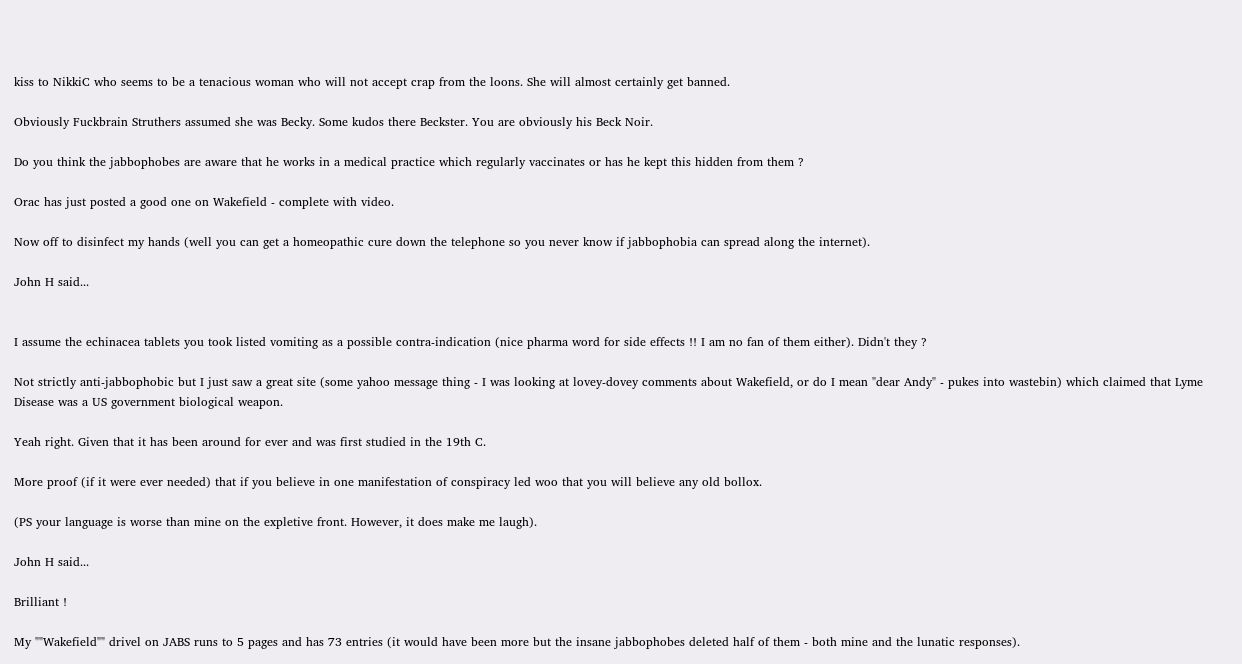kiss to NikkiC who seems to be a tenacious woman who will not accept crap from the loons. She will almost certainly get banned.

Obviously Fuckbrain Struthers assumed she was Becky. Some kudos there Beckster. You are obviously his Beck Noir.

Do you think the jabbophobes are aware that he works in a medical practice which regularly vaccinates or has he kept this hidden from them ?

Orac has just posted a good one on Wakefield - complete with video.

Now off to disinfect my hands (well you can get a homeopathic cure down the telephone so you never know if jabbophobia can spread along the internet).

John H said...


I assume the echinacea tablets you took listed vomiting as a possible contra-indication (nice pharma word for side effects !! I am no fan of them either). Didn't they ?

Not strictly anti-jabbophobic but I just saw a great site (some yahoo message thing - I was looking at lovey-dovey comments about Wakefield, or do I mean "dear Andy" - pukes into wastebin) which claimed that Lyme Disease was a US government biological weapon.

Yeah right. Given that it has been around for ever and was first studied in the 19th C.

More proof (if it were ever needed) that if you believe in one manifestation of conspiracy led woo that you will believe any old bollox.

(PS your language is worse than mine on the expletive front. However, it does make me laugh).

John H said...

Brilliant !

My ""Wakefield"" drivel on JABS runs to 5 pages and has 73 entries (it would have been more but the insane jabbophobes deleted half of them - both mine and the lunatic responses).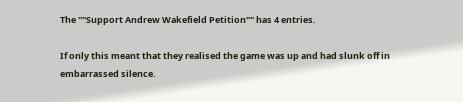The ""Support Andrew Wakefield Petition"" has 4 entries.

If only this meant that they realised the game was up and had slunk off in embarrassed silence.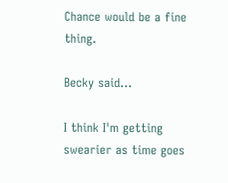Chance would be a fine thing.

Becky said...

I think I'm getting swearier as time goes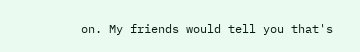on. My friends would tell you that's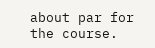about par for the course.